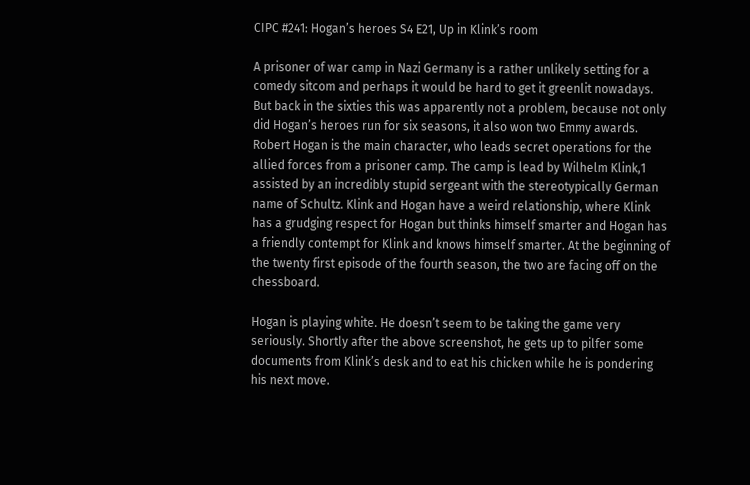CIPC #241: Hogan’s heroes S4 E21, Up in Klink’s room

A prisoner of war camp in Nazi Germany is a rather unlikely setting for a comedy sitcom and perhaps it would be hard to get it greenlit nowadays. But back in the sixties this was apparently not a problem, because not only did Hogan’s heroes run for six seasons, it also won two Emmy awards. Robert Hogan is the main character, who leads secret operations for the allied forces from a prisoner camp. The camp is lead by Wilhelm Klink,1 assisted by an incredibly stupid sergeant with the stereotypically German name of Schultz. Klink and Hogan have a weird relationship, where Klink has a grudging respect for Hogan but thinks himself smarter and Hogan has a friendly contempt for Klink and knows himself smarter. At the beginning of the twenty first episode of the fourth season, the two are facing off on the chessboard.

Hogan is playing white. He doesn’t seem to be taking the game very seriously. Shortly after the above screenshot, he gets up to pilfer some documents from Klink’s desk and to eat his chicken while he is pondering his next move.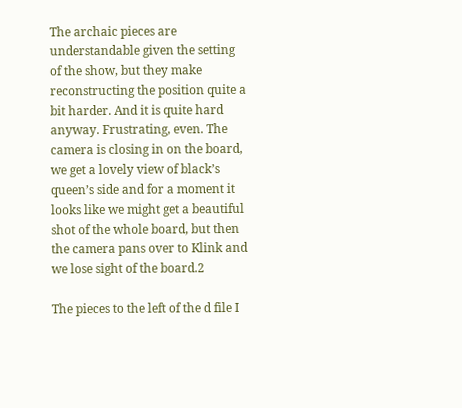The archaic pieces are understandable given the setting of the show, but they make reconstructing the position quite a bit harder. And it is quite hard anyway. Frustrating, even. The camera is closing in on the board, we get a lovely view of black’s queen’s side and for a moment it looks like we might get a beautiful shot of the whole board, but then the camera pans over to Klink and we lose sight of the board.2

The pieces to the left of the d file I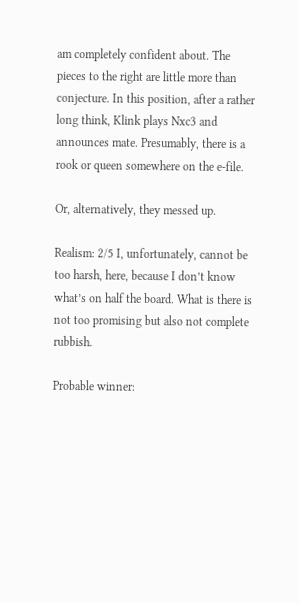am completely confident about. The pieces to the right are little more than conjecture. In this position, after a rather long think, Klink plays Nxc3 and announces mate. Presumably, there is a rook or queen somewhere on the e-file.

Or, alternatively, they messed up.

Realism: 2/5 I, unfortunately, cannot be too harsh, here, because I don’t know what’s on half the board. What is there is not too promising but also not complete rubbish.

Probable winner: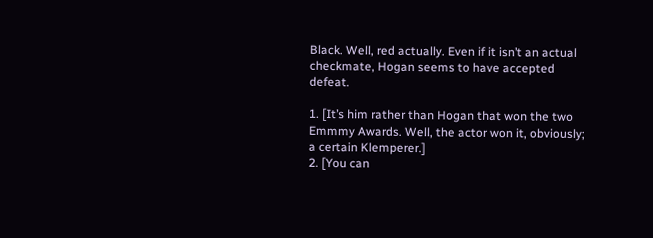Black. Well, red actually. Even if it isn’t an actual checkmate, Hogan seems to have accepted defeat.

1. [It’s him rather than Hogan that won the two Emmmy Awards. Well, the actor won it, obviously; a certain Klemperer.]
2. [You can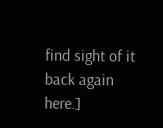find sight of it back again here.]